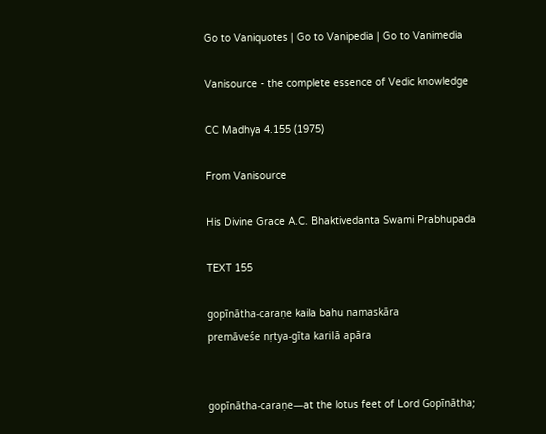Go to Vaniquotes | Go to Vanipedia | Go to Vanimedia

Vanisource - the complete essence of Vedic knowledge

CC Madhya 4.155 (1975)

From Vanisource

His Divine Grace A.C. Bhaktivedanta Swami Prabhupada

TEXT 155

gopīnātha-caraṇe kaila bahu namaskāra
premāveśe nṛtya-gīta karilā apāra


gopīnātha-caraṇe—at the lotus feet of Lord Gopīnātha;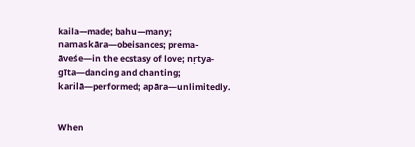kaila—made; bahu—many; namaskāra—obeisances; prema-āveśe—in the ecstasy of love; nṛtya-gīta—dancing and chanting; karilā—performed; apāra—unlimitedly.


When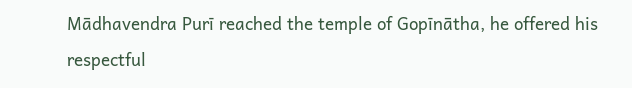Mādhavendra Purī reached the temple of Gopīnātha, he offered his respectful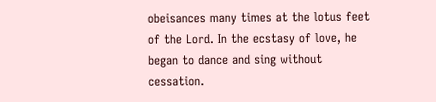obeisances many times at the lotus feet of the Lord. In the ecstasy of love, he began to dance and sing without cessation.